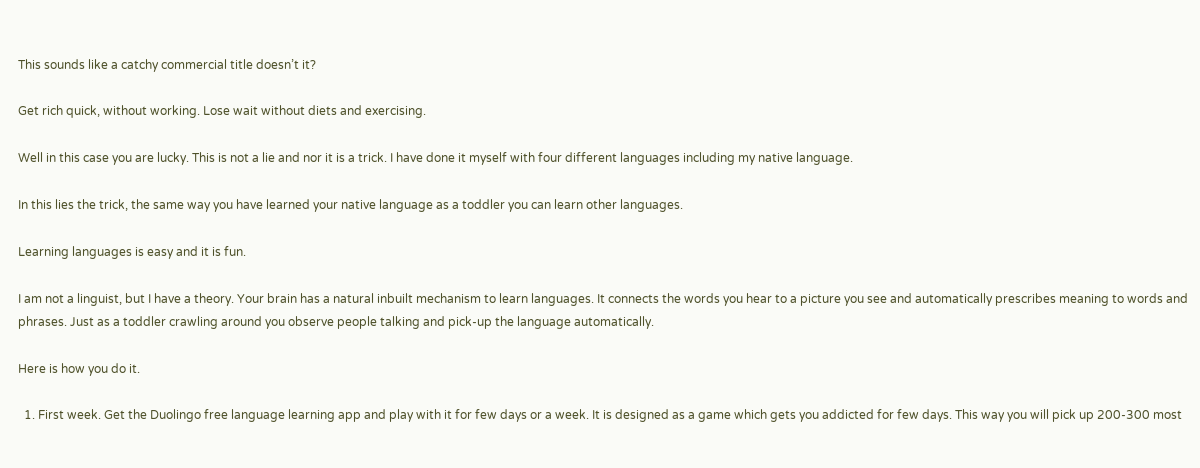This sounds like a catchy commercial title doesn’t it?

Get rich quick, without working. Lose wait without diets and exercising.

Well in this case you are lucky. This is not a lie and nor it is a trick. I have done it myself with four different languages including my native language.

In this lies the trick, the same way you have learned your native language as a toddler you can learn other languages.

Learning languages is easy and it is fun.

I am not a linguist, but I have a theory. Your brain has a natural inbuilt mechanism to learn languages. It connects the words you hear to a picture you see and automatically prescribes meaning to words and phrases. Just as a toddler crawling around you observe people talking and pick-up the language automatically.

Here is how you do it.

  1. First week. Get the Duolingo free language learning app and play with it for few days or a week. It is designed as a game which gets you addicted for few days. This way you will pick up 200-300 most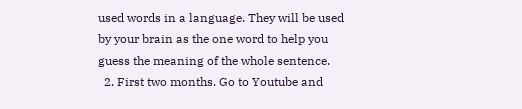used words in a language. They will be used by your brain as the one word to help you guess the meaning of the whole sentence.
  2. First two months. Go to Youtube and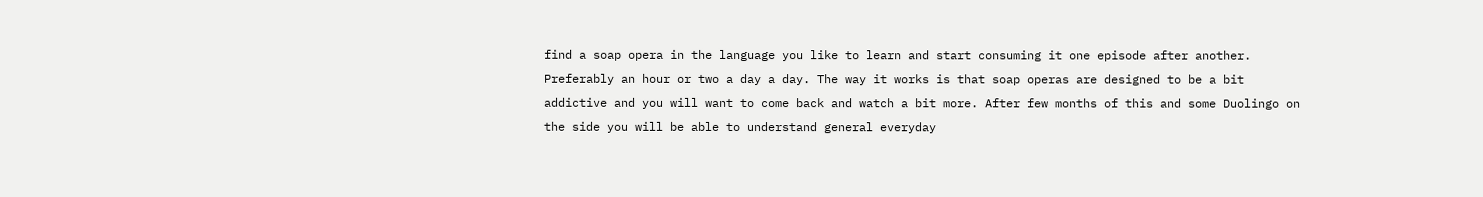find a soap opera in the language you like to learn and start consuming it one episode after another. Preferably an hour or two a day a day. The way it works is that soap operas are designed to be a bit addictive and you will want to come back and watch a bit more. After few months of this and some Duolingo on the side you will be able to understand general everyday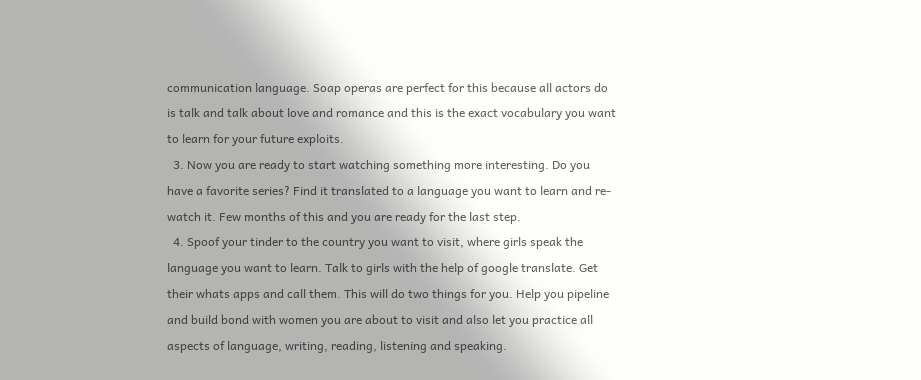communication language. Soap operas are perfect for this because all actors do is talk and talk about love and romance and this is the exact vocabulary you want to learn for your future exploits.
  3. Now you are ready to start watching something more interesting. Do you have a favorite series? Find it translated to a language you want to learn and re-watch it. Few months of this and you are ready for the last step.
  4. Spoof your tinder to the country you want to visit, where girls speak the language you want to learn. Talk to girls with the help of google translate. Get their whats apps and call them. This will do two things for you. Help you pipeline and build bond with women you are about to visit and also let you practice all aspects of language, writing, reading, listening and speaking.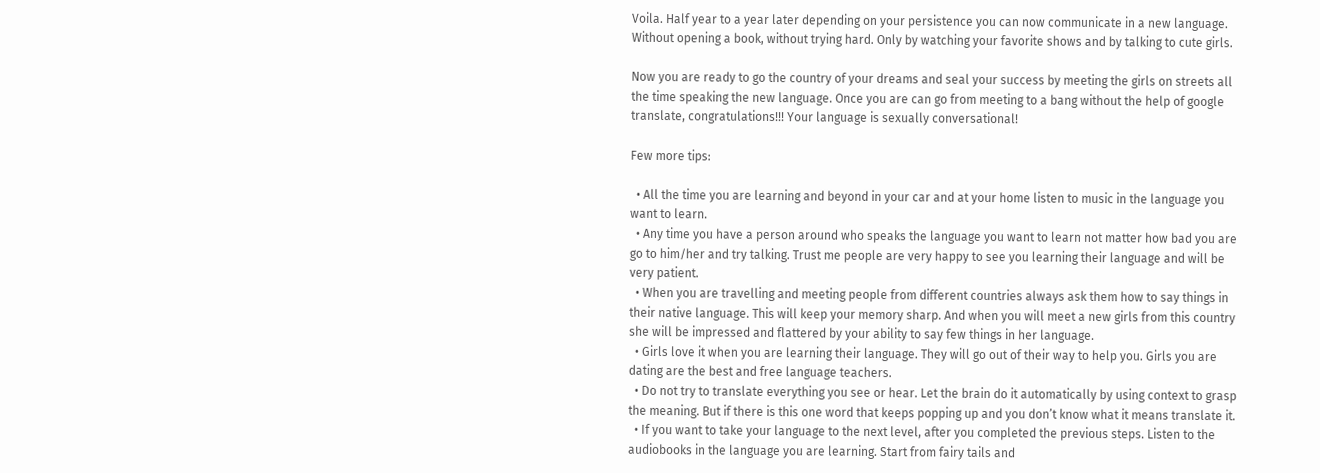Voila. Half year to a year later depending on your persistence you can now communicate in a new language. Without opening a book, without trying hard. Only by watching your favorite shows and by talking to cute girls.

Now you are ready to go the country of your dreams and seal your success by meeting the girls on streets all the time speaking the new language. Once you are can go from meeting to a bang without the help of google translate, congratulations!!! Your language is sexually conversational!

Few more tips:

  • All the time you are learning and beyond in your car and at your home listen to music in the language you want to learn.
  • Any time you have a person around who speaks the language you want to learn not matter how bad you are go to him/her and try talking. Trust me people are very happy to see you learning their language and will be very patient.
  • When you are travelling and meeting people from different countries always ask them how to say things in their native language. This will keep your memory sharp. And when you will meet a new girls from this country she will be impressed and flattered by your ability to say few things in her language.
  • Girls love it when you are learning their language. They will go out of their way to help you. Girls you are dating are the best and free language teachers.
  • Do not try to translate everything you see or hear. Let the brain do it automatically by using context to grasp the meaning. But if there is this one word that keeps popping up and you don’t know what it means translate it.
  • If you want to take your language to the next level, after you completed the previous steps. Listen to the audiobooks in the language you are learning. Start from fairy tails and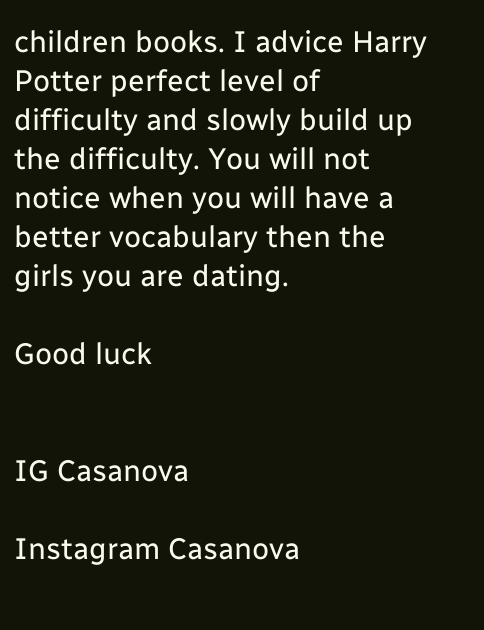children books. I advice Harry Potter perfect level of difficulty and slowly build up the difficulty. You will not notice when you will have a better vocabulary then the girls you are dating.

Good luck


IG Casanova

Instagram Casanova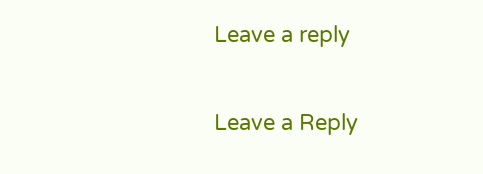Leave a reply

Leave a Reply